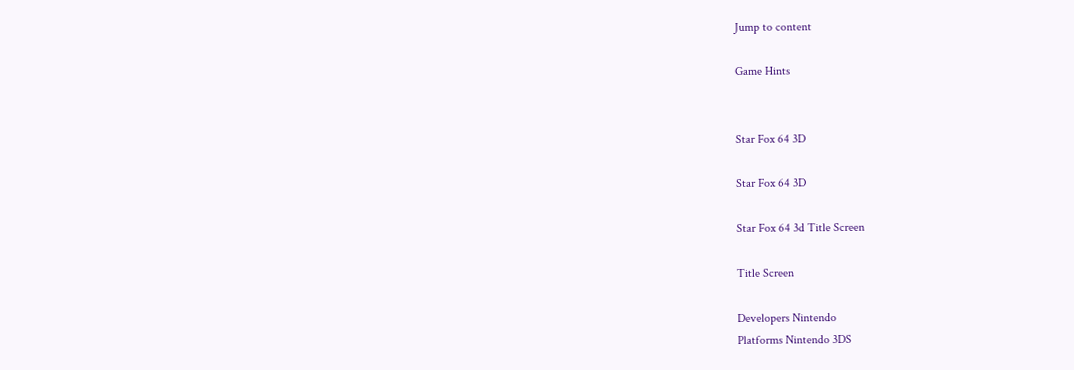Jump to content

Game Hints


Star Fox 64 3D

Star Fox 64 3D

Star Fox 64 3d Title Screen

Title Screen

Developers Nintendo
Platforms Nintendo 3DS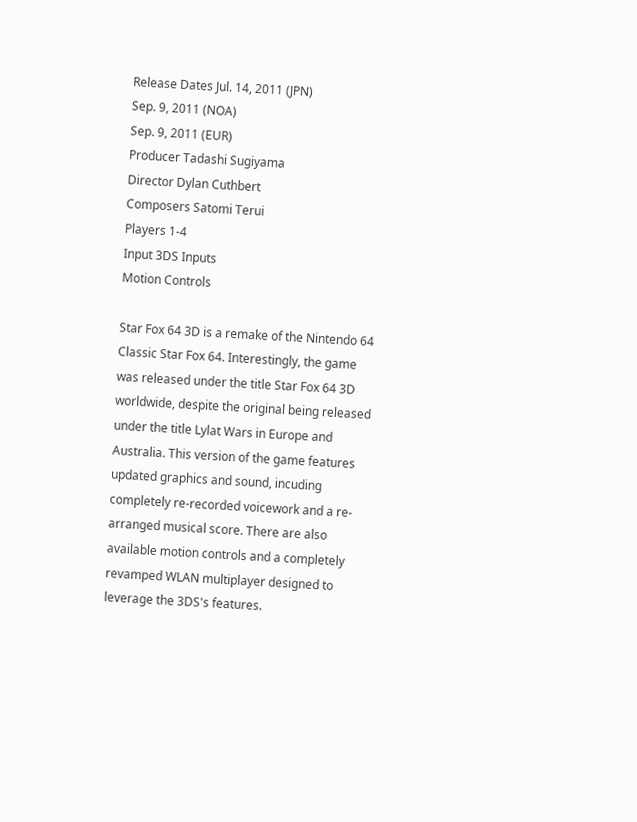Release Dates Jul. 14, 2011 (JPN)
Sep. 9, 2011 (NOA)
Sep. 9, 2011 (EUR)
Producer Tadashi Sugiyama
Director Dylan Cuthbert
Composers Satomi Terui
Players 1-4
Input 3DS Inputs
Motion Controls

Star Fox 64 3D is a remake of the Nintendo 64 Classic Star Fox 64. Interestingly, the game was released under the title Star Fox 64 3D worldwide, despite the original being released under the title Lylat Wars in Europe and Australia. This version of the game features updated graphics and sound, incuding completely re-recorded voicework and a re-arranged musical score. There are also available motion controls and a completely revamped WLAN multiplayer designed to leverage the 3DS's features.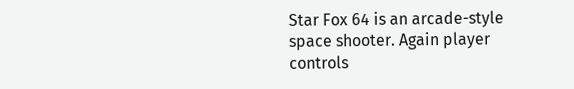Star Fox 64 is an arcade-style space shooter. Again player controls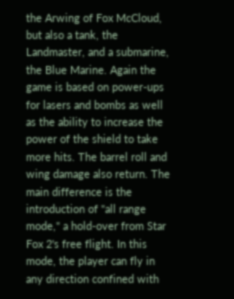the Arwing of Fox McCloud, but also a tank, the Landmaster, and a submarine, the Blue Marine. Again the game is based on power-ups for lasers and bombs as well as the ability to increase the power of the shield to take more hits. The barrel roll and wing damage also return. The main difference is the introduction of "all range mode," a hold-over from Star Fox 2's free flight. In this mode, the player can fly in any direction confined with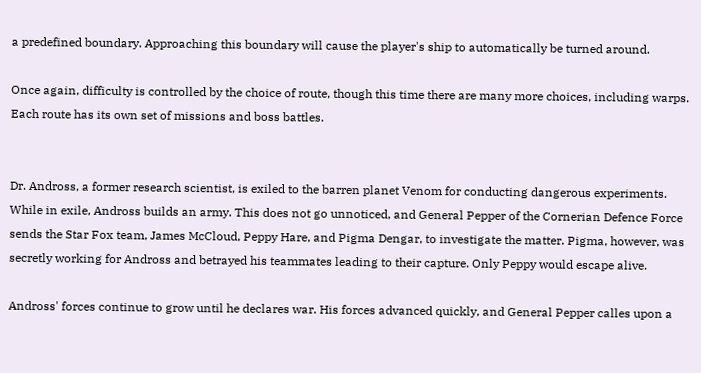a predefined boundary. Approaching this boundary will cause the player's ship to automatically be turned around.

Once again, difficulty is controlled by the choice of route, though this time there are many more choices, including warps. Each route has its own set of missions and boss battles.


Dr. Andross, a former research scientist, is exiled to the barren planet Venom for conducting dangerous experiments. While in exile, Andross builds an army. This does not go unnoticed, and General Pepper of the Cornerian Defence Force sends the Star Fox team, James McCloud, Peppy Hare, and Pigma Dengar, to investigate the matter. Pigma, however, was secretly working for Andross and betrayed his teammates leading to their capture. Only Peppy would escape alive.

Andross' forces continue to grow until he declares war. His forces advanced quickly, and General Pepper calles upon a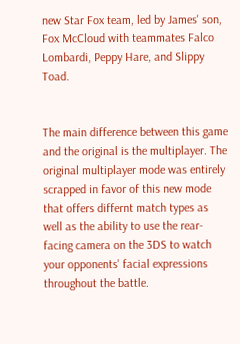new Star Fox team, led by James' son, Fox McCloud with teammates Falco Lombardi, Peppy Hare, and Slippy Toad.


The main difference between this game and the original is the multiplayer. The original multiplayer mode was entirely scrapped in favor of this new mode that offers differnt match types as well as the ability to use the rear-facing camera on the 3DS to watch your opponents' facial expressions throughout the battle.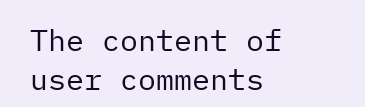The content of user comments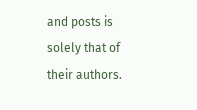and posts is solely that of their authors.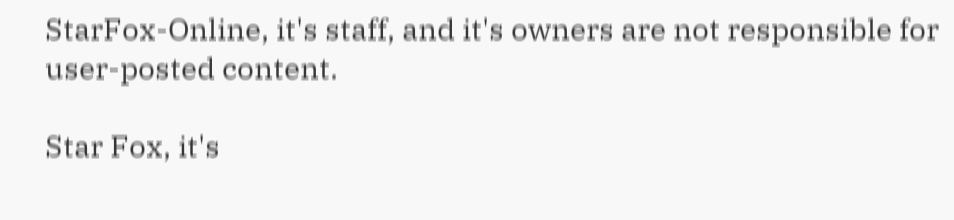StarFox-Online, it's staff, and it's owners are not responsible for user-posted content.

Star Fox, it's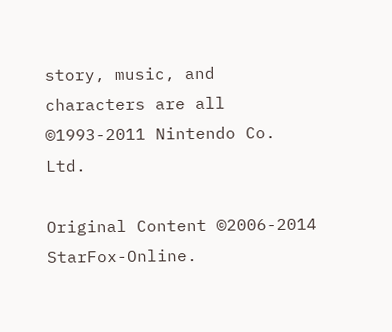story, music, and characters are all ©1993-2011 Nintendo Co. Ltd.

Original Content ©2006-2014 StarFox-Online.